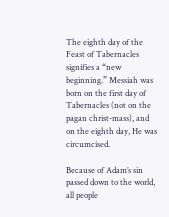The eighth day of the Feast of Tabernacles signifies a “new beginning.” Messiah was born on the first day of Tabernacles (not on the pagan christ-mass), and on the eighth day, He was circumcised.

Because of Adam’s sin passed down to the world, all people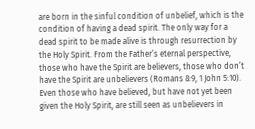are born in the sinful condition of unbelief, which is the condition of having a dead spirit. The only way for a dead spirit to be made alive is through resurrection by the Holy Spirit. From the Father’s eternal perspective, those who have the Spirit are believers, those who don’t have the Spirit are unbelievers (Romans 8:9, 1 John 5:10). Even those who have believed, but have not yet been given the Holy Spirit, are still seen as unbelievers in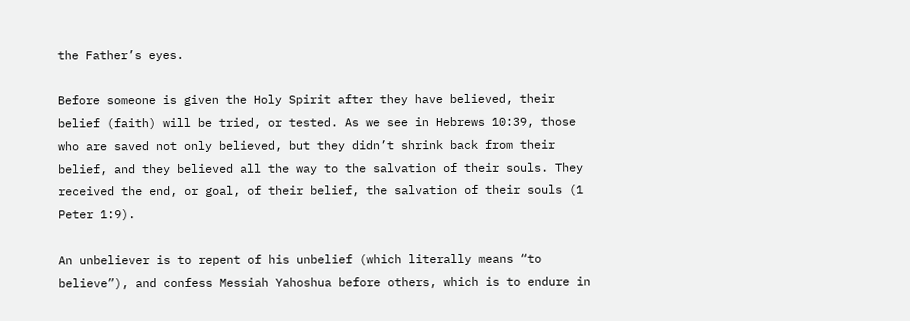the Father’s eyes.

Before someone is given the Holy Spirit after they have believed, their belief (faith) will be tried, or tested. As we see in Hebrews 10:39, those who are saved not only believed, but they didn’t shrink back from their belief, and they believed all the way to the salvation of their souls. They received the end, or goal, of their belief, the salvation of their souls (1 Peter 1:9).

An unbeliever is to repent of his unbelief (which literally means “to believe”), and confess Messiah Yahoshua before others, which is to endure in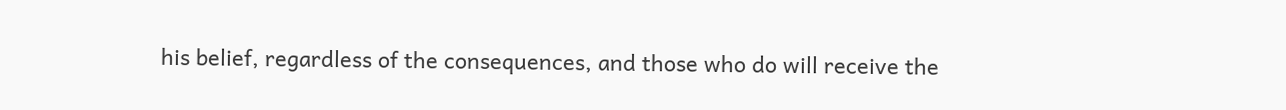his belief, regardless of the consequences, and those who do will receive the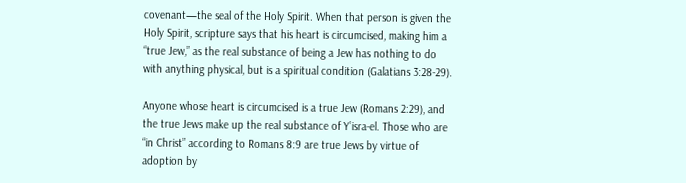covenant—the seal of the Holy Spirit. When that person is given the Holy Spirit, scripture says that his heart is circumcised, making him a “true Jew,” as the real substance of being a Jew has nothing to do with anything physical, but is a spiritual condition (Galatians 3:28-29).

Anyone whose heart is circumcised is a true Jew (Romans 2:29), and the true Jews make up the real substance of Y’isra-el. Those who are “in Christ” according to Romans 8:9 are true Jews by virtue of adoption by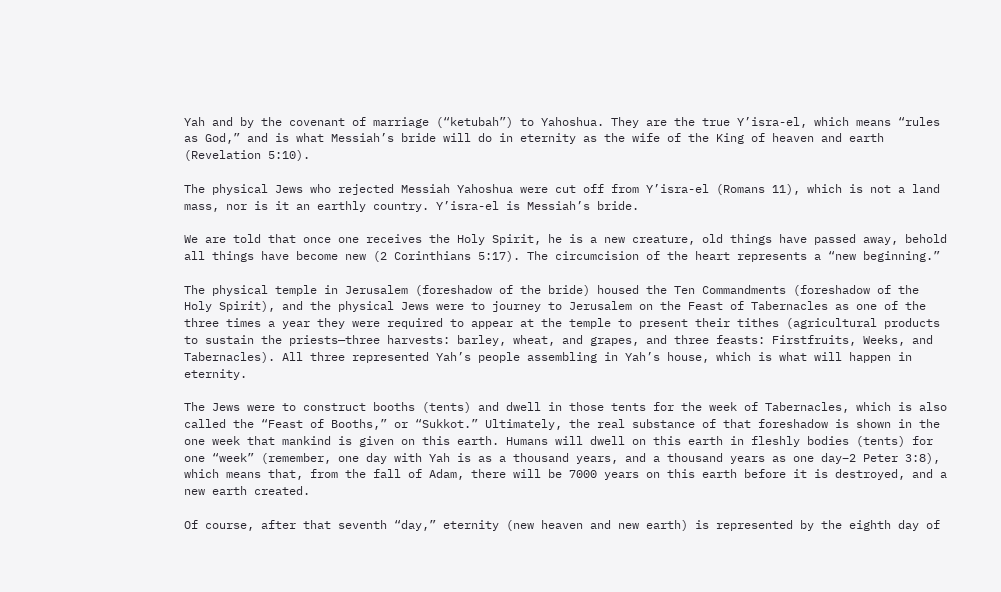Yah and by the covenant of marriage (“ketubah”) to Yahoshua. They are the true Y’isra-el, which means “rules as God,” and is what Messiah’s bride will do in eternity as the wife of the King of heaven and earth (Revelation 5:10).

The physical Jews who rejected Messiah Yahoshua were cut off from Y’isra-el (Romans 11), which is not a land mass, nor is it an earthly country. Y’isra-el is Messiah’s bride.

We are told that once one receives the Holy Spirit, he is a new creature, old things have passed away, behold all things have become new (2 Corinthians 5:17). The circumcision of the heart represents a “new beginning.”

The physical temple in Jerusalem (foreshadow of the bride) housed the Ten Commandments (foreshadow of the Holy Spirit), and the physical Jews were to journey to Jerusalem on the Feast of Tabernacles as one of the three times a year they were required to appear at the temple to present their tithes (agricultural products to sustain the priests—three harvests: barley, wheat, and grapes, and three feasts: Firstfruits, Weeks, and Tabernacles). All three represented Yah’s people assembling in Yah’s house, which is what will happen in eternity.

The Jews were to construct booths (tents) and dwell in those tents for the week of Tabernacles, which is also called the “Feast of Booths,” or “Sukkot.” Ultimately, the real substance of that foreshadow is shown in the one week that mankind is given on this earth. Humans will dwell on this earth in fleshly bodies (tents) for one “week” (remember, one day with Yah is as a thousand years, and a thousand years as one day–2 Peter 3:8), which means that, from the fall of Adam, there will be 7000 years on this earth before it is destroyed, and a new earth created.

Of course, after that seventh “day,” eternity (new heaven and new earth) is represented by the eighth day of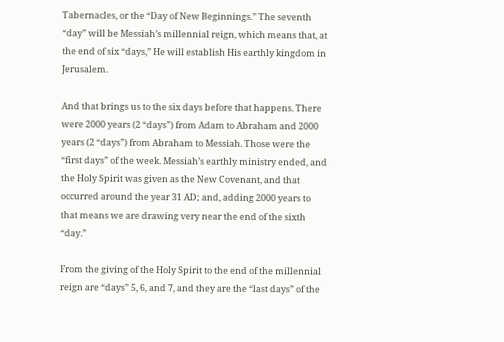Tabernacles, or the “Day of New Beginnings.” The seventh “day” will be Messiah’s millennial reign, which means that, at the end of six “days,” He will establish His earthly kingdom in Jerusalem.

And that brings us to the six days before that happens. There were 2000 years (2 “days”) from Adam to Abraham and 2000 years (2 “days”) from Abraham to Messiah. Those were the “first days” of the week. Messiah’s earthly ministry ended, and the Holy Spirit was given as the New Covenant, and that occurred around the year 31 AD; and, adding 2000 years to that means we are drawing very near the end of the sixth “day.”

From the giving of the Holy Spirit to the end of the millennial reign are “days” 5, 6, and 7, and they are the “last days” of the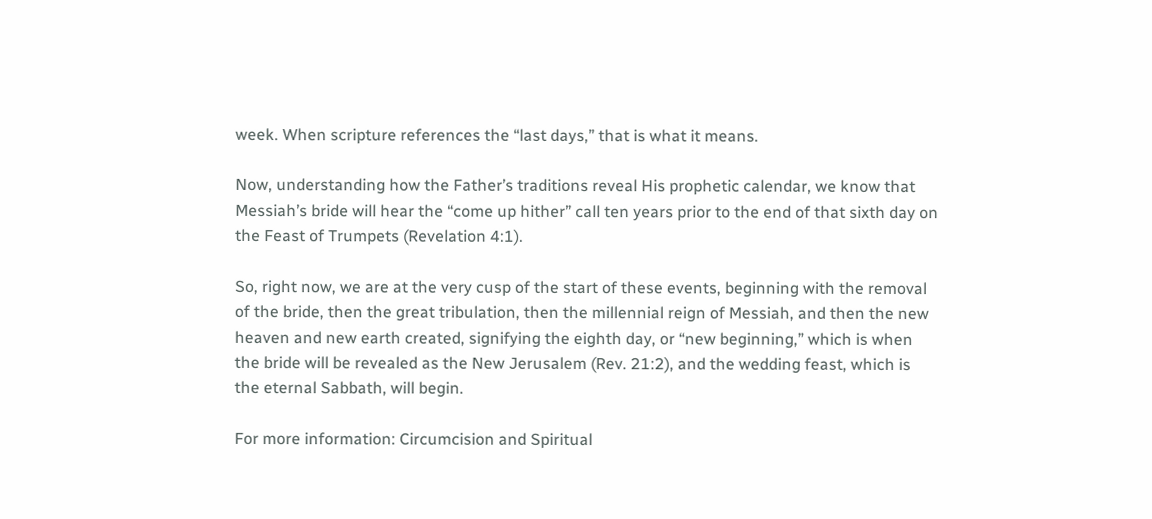week. When scripture references the “last days,” that is what it means.

Now, understanding how the Father’s traditions reveal His prophetic calendar, we know that Messiah’s bride will hear the “come up hither” call ten years prior to the end of that sixth day on the Feast of Trumpets (Revelation 4:1).

So, right now, we are at the very cusp of the start of these events, beginning with the removal of the bride, then the great tribulation, then the millennial reign of Messiah, and then the new heaven and new earth created, signifying the eighth day, or “new beginning,” which is when the bride will be revealed as the New Jerusalem (Rev. 21:2), and the wedding feast, which is the eternal Sabbath, will begin.

For more information: Circumcision and Spiritual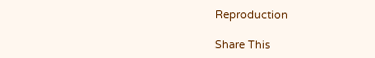Reproduction

Share This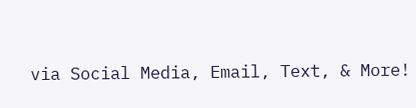via Social Media, Email, Text, & More!